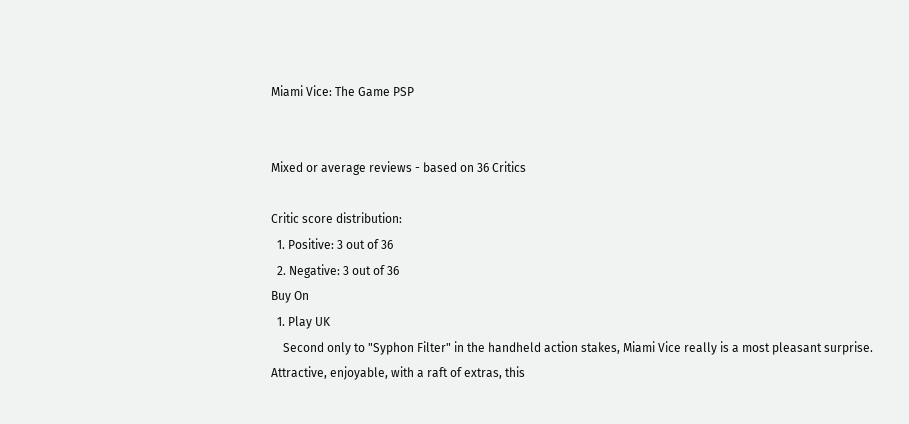Miami Vice: The Game PSP


Mixed or average reviews - based on 36 Critics

Critic score distribution:
  1. Positive: 3 out of 36
  2. Negative: 3 out of 36
Buy On
  1. Play UK
    Second only to "Syphon Filter" in the handheld action stakes, Miami Vice really is a most pleasant surprise. Attractive, enjoyable, with a raft of extras, this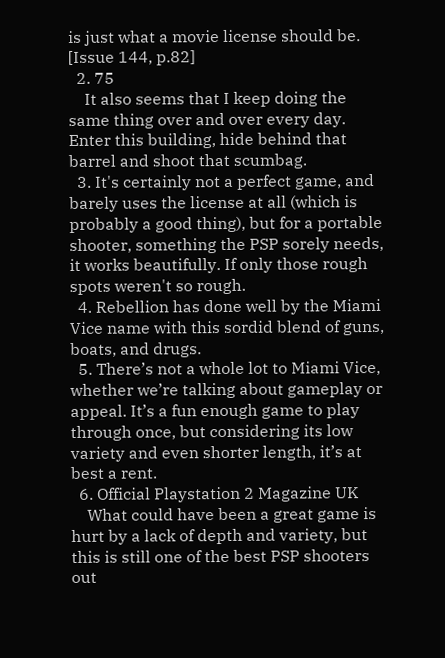is just what a movie license should be. [Issue 144, p.82]
  2. 75
    It also seems that I keep doing the same thing over and over every day. Enter this building, hide behind that barrel and shoot that scumbag.
  3. It's certainly not a perfect game, and barely uses the license at all (which is probably a good thing), but for a portable shooter, something the PSP sorely needs, it works beautifully. If only those rough spots weren't so rough.
  4. Rebellion has done well by the Miami Vice name with this sordid blend of guns, boats, and drugs.
  5. There’s not a whole lot to Miami Vice, whether we’re talking about gameplay or appeal. It’s a fun enough game to play through once, but considering its low variety and even shorter length, it’s at best a rent.
  6. Official Playstation 2 Magazine UK
    What could have been a great game is hurt by a lack of depth and variety, but this is still one of the best PSP shooters out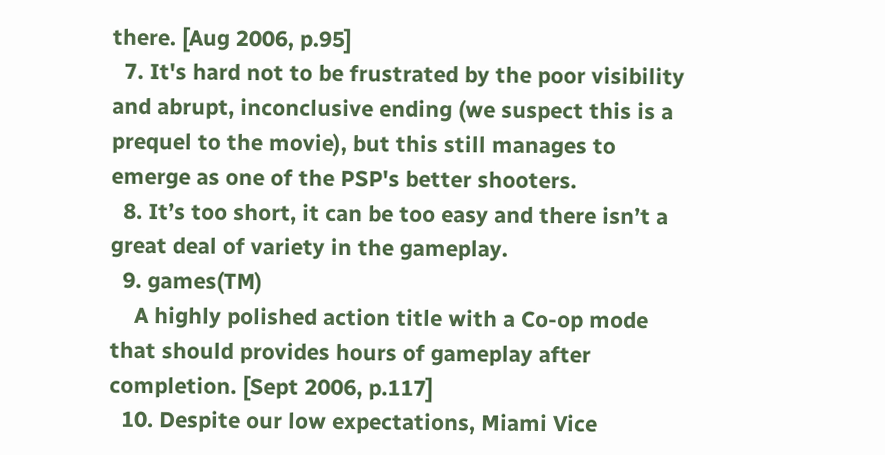there. [Aug 2006, p.95]
  7. It's hard not to be frustrated by the poor visibility and abrupt, inconclusive ending (we suspect this is a prequel to the movie), but this still manages to emerge as one of the PSP's better shooters.
  8. It’s too short, it can be too easy and there isn’t a great deal of variety in the gameplay.
  9. games(TM)
    A highly polished action title with a Co-op mode that should provides hours of gameplay after completion. [Sept 2006, p.117]
  10. Despite our low expectations, Miami Vice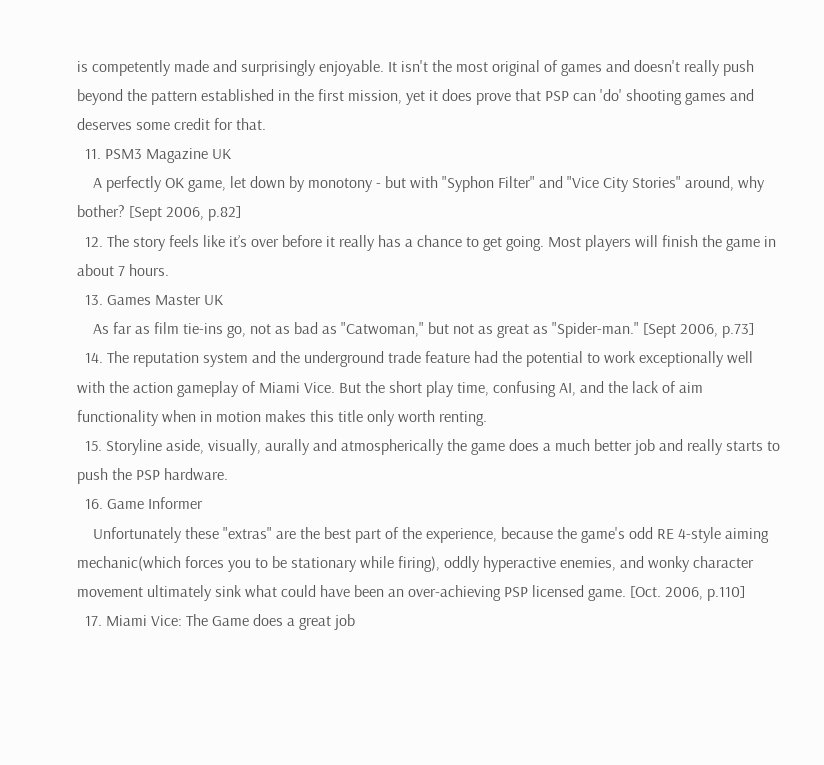is competently made and surprisingly enjoyable. It isn't the most original of games and doesn't really push beyond the pattern established in the first mission, yet it does prove that PSP can 'do' shooting games and deserves some credit for that.
  11. PSM3 Magazine UK
    A perfectly OK game, let down by monotony - but with "Syphon Filter" and "Vice City Stories" around, why bother? [Sept 2006, p.82]
  12. The story feels like it’s over before it really has a chance to get going. Most players will finish the game in about 7 hours.
  13. Games Master UK
    As far as film tie-ins go, not as bad as "Catwoman," but not as great as "Spider-man." [Sept 2006, p.73]
  14. The reputation system and the underground trade feature had the potential to work exceptionally well with the action gameplay of Miami Vice. But the short play time, confusing AI, and the lack of aim functionality when in motion makes this title only worth renting.
  15. Storyline aside, visually, aurally and atmospherically the game does a much better job and really starts to push the PSP hardware.
  16. Game Informer
    Unfortunately these "extras" are the best part of the experience, because the game's odd RE 4-style aiming mechanic(which forces you to be stationary while firing), oddly hyperactive enemies, and wonky character movement ultimately sink what could have been an over-achieving PSP licensed game. [Oct. 2006, p.110]
  17. Miami Vice: The Game does a great job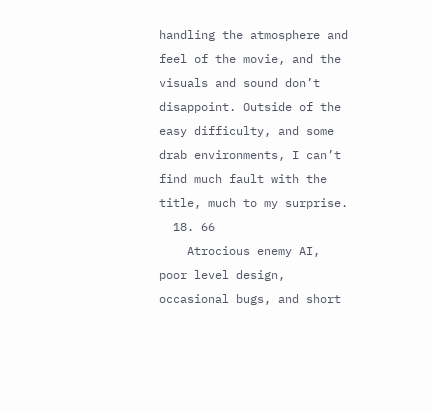handling the atmosphere and feel of the movie, and the visuals and sound don’t disappoint. Outside of the easy difficulty, and some drab environments, I can’t find much fault with the title, much to my surprise.
  18. 66
    Atrocious enemy AI, poor level design, occasional bugs, and short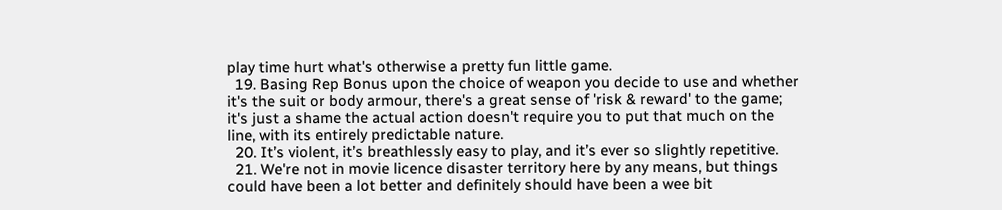play time hurt what's otherwise a pretty fun little game.
  19. Basing Rep Bonus upon the choice of weapon you decide to use and whether it's the suit or body armour, there's a great sense of 'risk & reward' to the game; it's just a shame the actual action doesn't require you to put that much on the line, with its entirely predictable nature.
  20. It’s violent, it’s breathlessly easy to play, and it’s ever so slightly repetitive.
  21. We're not in movie licence disaster territory here by any means, but things could have been a lot better and definitely should have been a wee bit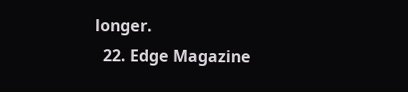longer.
  22. Edge Magazine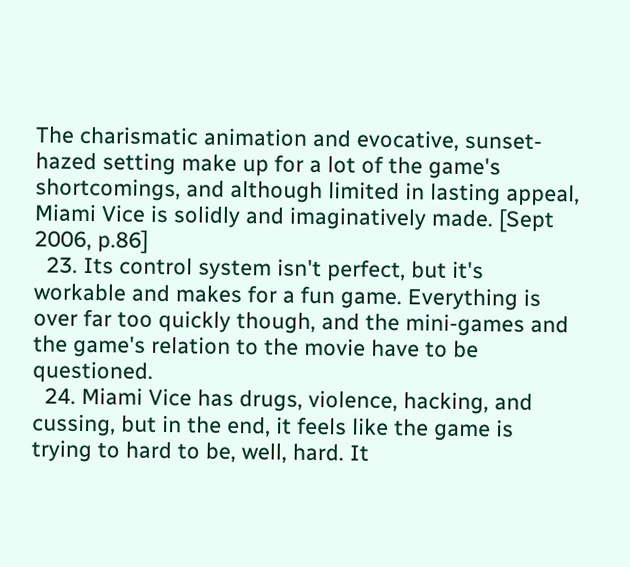The charismatic animation and evocative, sunset-hazed setting make up for a lot of the game's shortcomings, and although limited in lasting appeal, Miami Vice is solidly and imaginatively made. [Sept 2006, p.86]
  23. Its control system isn't perfect, but it's workable and makes for a fun game. Everything is over far too quickly though, and the mini-games and the game's relation to the movie have to be questioned.
  24. Miami Vice has drugs, violence, hacking, and cussing, but in the end, it feels like the game is trying to hard to be, well, hard. It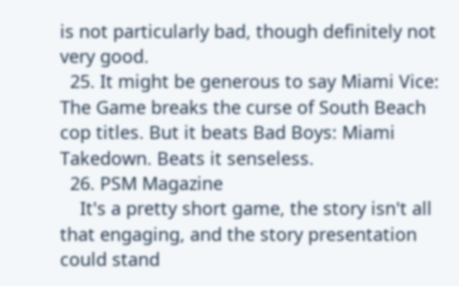is not particularly bad, though definitely not very good.
  25. It might be generous to say Miami Vice: The Game breaks the curse of South Beach cop titles. But it beats Bad Boys: Miami Takedown. Beats it senseless.
  26. PSM Magazine
    It's a pretty short game, the story isn't all that engaging, and the story presentation could stand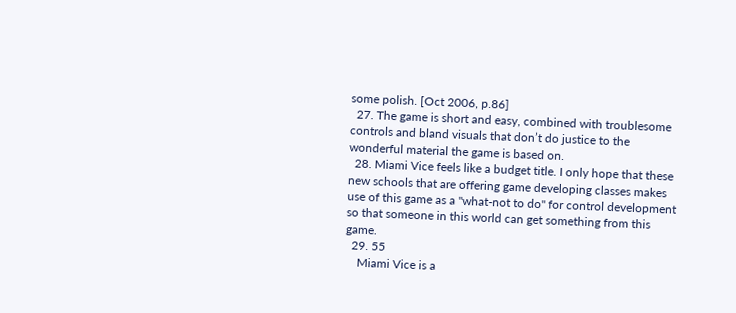some polish. [Oct 2006, p.86]
  27. The game is short and easy, combined with troublesome controls and bland visuals that don’t do justice to the wonderful material the game is based on.
  28. Miami Vice feels like a budget title. I only hope that these new schools that are offering game developing classes makes use of this game as a "what-not to do" for control development so that someone in this world can get something from this game.
  29. 55
    Miami Vice is a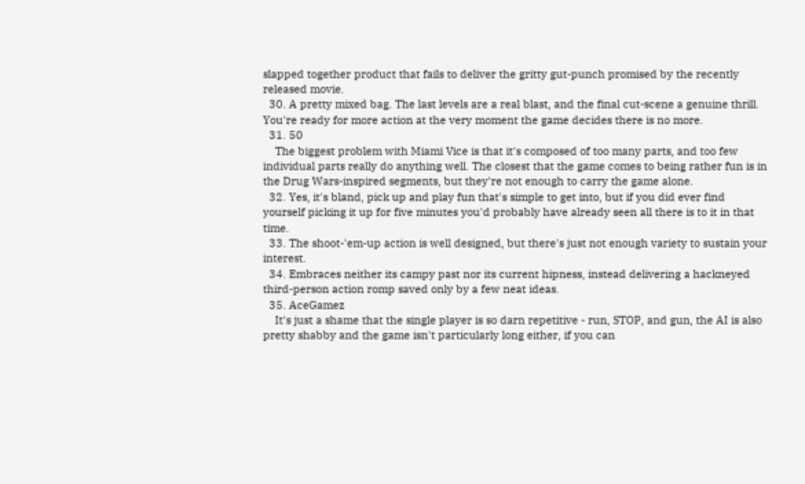slapped together product that fails to deliver the gritty gut-punch promised by the recently released movie.
  30. A pretty mixed bag. The last levels are a real blast, and the final cut-scene a genuine thrill. You're ready for more action at the very moment the game decides there is no more.
  31. 50
    The biggest problem with Miami Vice is that it's composed of too many parts, and too few individual parts really do anything well. The closest that the game comes to being rather fun is in the Drug Wars-inspired segments, but they're not enough to carry the game alone.
  32. Yes, it's bland, pick up and play fun that's simple to get into, but if you did ever find yourself picking it up for five minutes you'd probably have already seen all there is to it in that time.
  33. The shoot-'em-up action is well designed, but there's just not enough variety to sustain your interest.
  34. Embraces neither its campy past nor its current hipness, instead delivering a hackneyed third-person action romp saved only by a few neat ideas.
  35. AceGamez
    It's just a shame that the single player is so darn repetitive - run, STOP, and gun, the AI is also pretty shabby and the game isn't particularly long either, if you can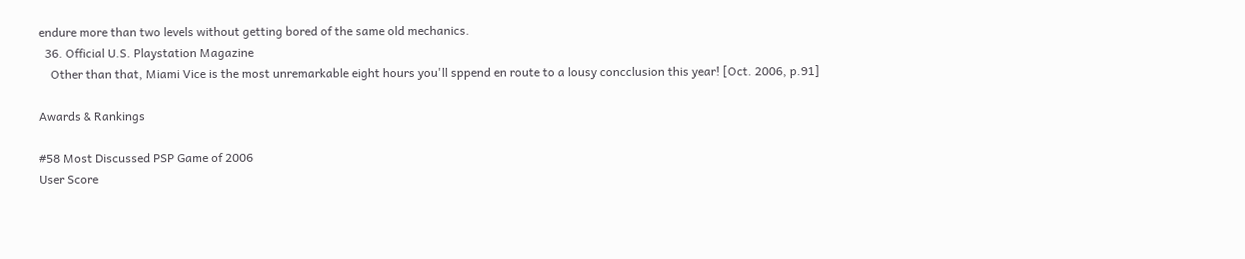endure more than two levels without getting bored of the same old mechanics.
  36. Official U.S. Playstation Magazine
    Other than that, Miami Vice is the most unremarkable eight hours you'll sppend en route to a lousy concclusion this year! [Oct. 2006, p.91]

Awards & Rankings

#58 Most Discussed PSP Game of 2006
User Score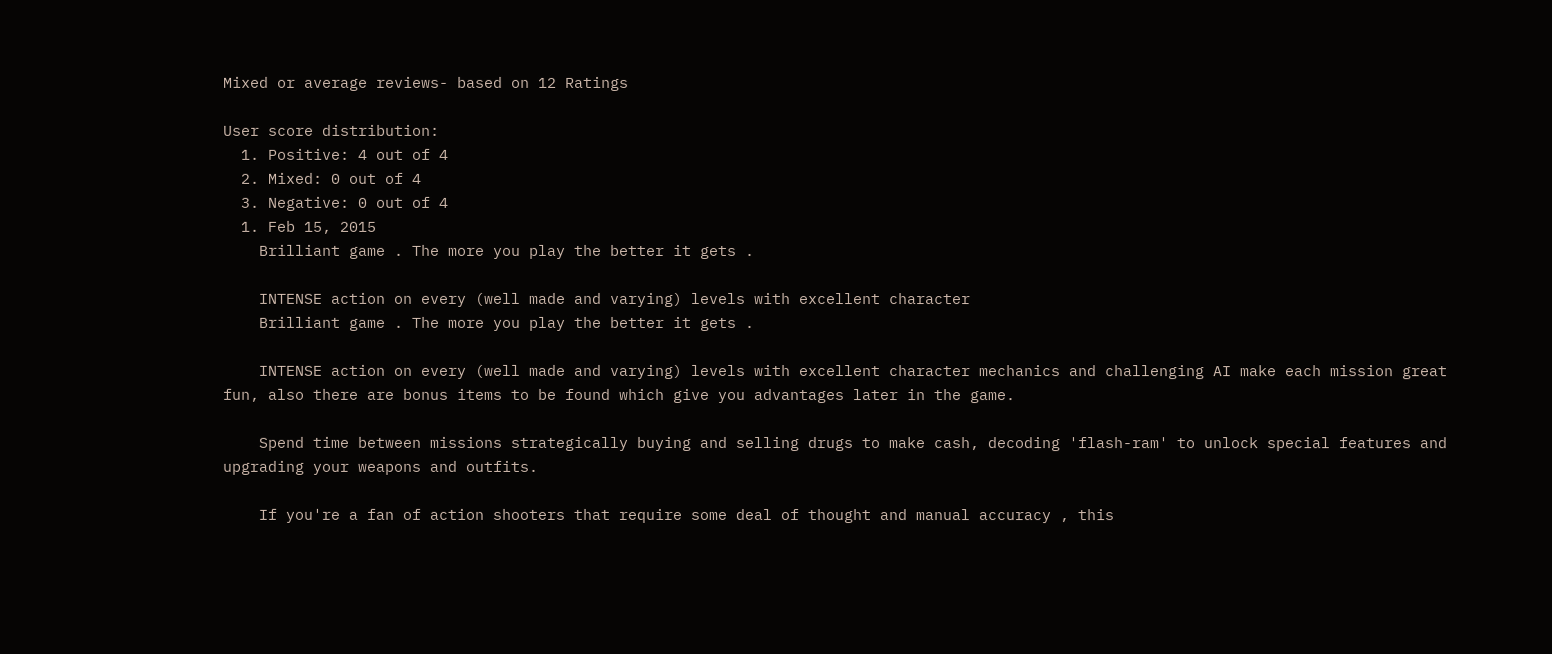Mixed or average reviews- based on 12 Ratings

User score distribution:
  1. Positive: 4 out of 4
  2. Mixed: 0 out of 4
  3. Negative: 0 out of 4
  1. Feb 15, 2015
    Brilliant game . The more you play the better it gets .

    INTENSE action on every (well made and varying) levels with excellent character
    Brilliant game . The more you play the better it gets .

    INTENSE action on every (well made and varying) levels with excellent character mechanics and challenging AI make each mission great fun, also there are bonus items to be found which give you advantages later in the game.

    Spend time between missions strategically buying and selling drugs to make cash, decoding 'flash-ram' to unlock special features and upgrading your weapons and outfits.

    If you're a fan of action shooters that require some deal of thought and manual accuracy , this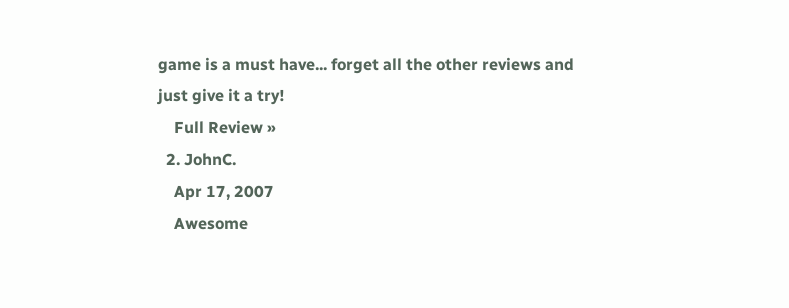game is a must have... forget all the other reviews and just give it a try!
    Full Review »
  2. JohnC.
    Apr 17, 2007
    Awesome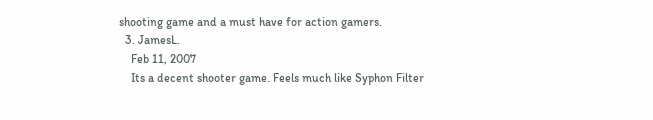shooting game and a must have for action gamers.
  3. JamesL.
    Feb 11, 2007
    Its a decent shooter game. Feels much like Syphon Filter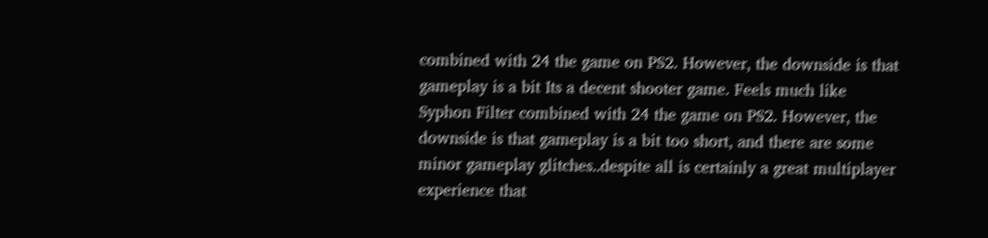combined with 24 the game on PS2. However, the downside is that gameplay is a bit Its a decent shooter game. Feels much like Syphon Filter combined with 24 the game on PS2. However, the downside is that gameplay is a bit too short, and there are some minor gameplay glitches..despite all is certainly a great multiplayer experience that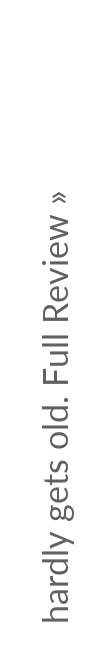hardly gets old. Full Review »